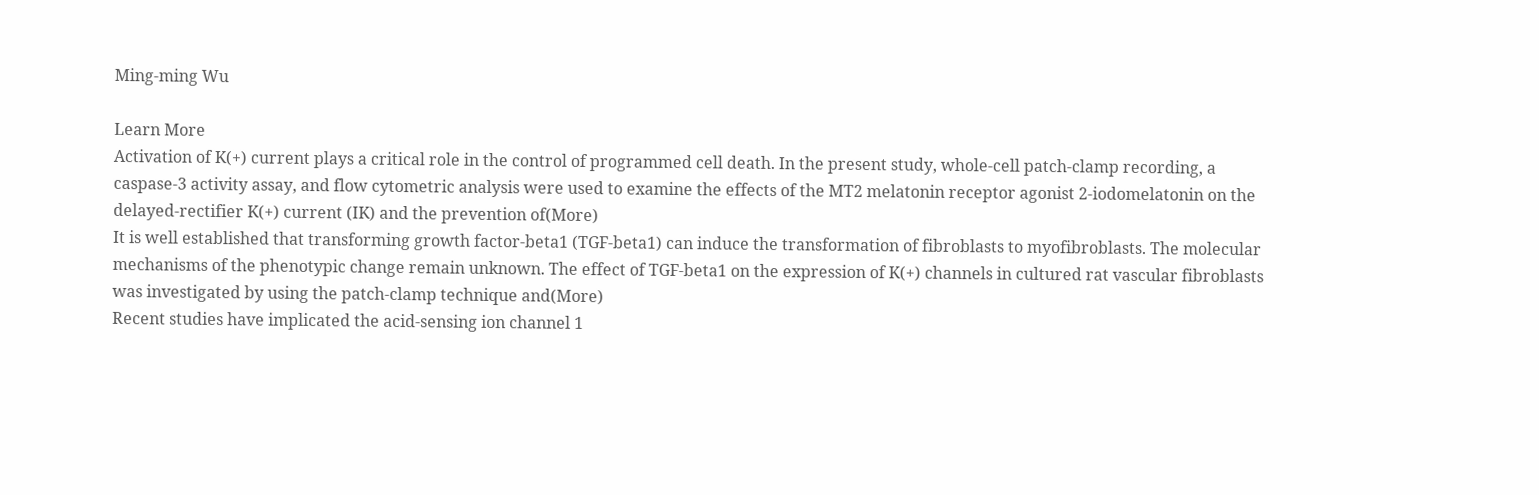Ming-ming Wu

Learn More
Activation of K(+) current plays a critical role in the control of programmed cell death. In the present study, whole-cell patch-clamp recording, a caspase-3 activity assay, and flow cytometric analysis were used to examine the effects of the MT2 melatonin receptor agonist 2-iodomelatonin on the delayed-rectifier K(+) current (IK) and the prevention of(More)
It is well established that transforming growth factor-beta1 (TGF-beta1) can induce the transformation of fibroblasts to myofibroblasts. The molecular mechanisms of the phenotypic change remain unknown. The effect of TGF-beta1 on the expression of K(+) channels in cultured rat vascular fibroblasts was investigated by using the patch-clamp technique and(More)
Recent studies have implicated the acid-sensing ion channel 1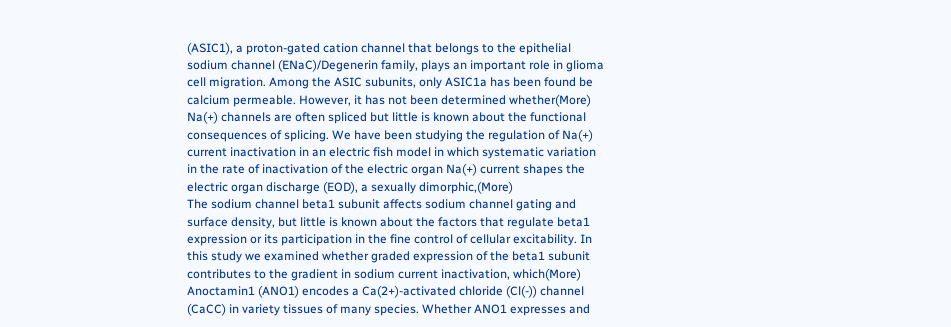(ASIC1), a proton-gated cation channel that belongs to the epithelial sodium channel (ENaC)/Degenerin family, plays an important role in glioma cell migration. Among the ASIC subunits, only ASIC1a has been found be calcium permeable. However, it has not been determined whether(More)
Na(+) channels are often spliced but little is known about the functional consequences of splicing. We have been studying the regulation of Na(+) current inactivation in an electric fish model in which systematic variation in the rate of inactivation of the electric organ Na(+) current shapes the electric organ discharge (EOD), a sexually dimorphic,(More)
The sodium channel beta1 subunit affects sodium channel gating and surface density, but little is known about the factors that regulate beta1 expression or its participation in the fine control of cellular excitability. In this study we examined whether graded expression of the beta1 subunit contributes to the gradient in sodium current inactivation, which(More)
Anoctamin1 (ANO1) encodes a Ca(2+)-activated chloride (Cl(-)) channel (CaCC) in variety tissues of many species. Whether ANO1 expresses and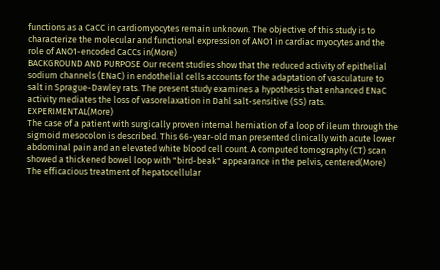functions as a CaCC in cardiomyocytes remain unknown. The objective of this study is to characterize the molecular and functional expression of ANO1 in cardiac myocytes and the role of ANO1-encoded CaCCs in(More)
BACKGROUND AND PURPOSE Our recent studies show that the reduced activity of epithelial sodium channels (ENaC) in endothelial cells accounts for the adaptation of vasculature to salt in Sprague-Dawley rats. The present study examines a hypothesis that enhanced ENaC activity mediates the loss of vasorelaxation in Dahl salt-sensitive (SS) rats. EXPERIMENTAL(More)
The case of a patient with surgically proven internal herniation of a loop of ileum through the sigmoid mesocolon is described. This 66-year-old man presented clinically with acute lower abdominal pain and an elevated white blood cell count. A computed tomography (CT) scan showed a thickened bowel loop with "bird-beak" appearance in the pelvis, centered(More)
The efficacious treatment of hepatocellular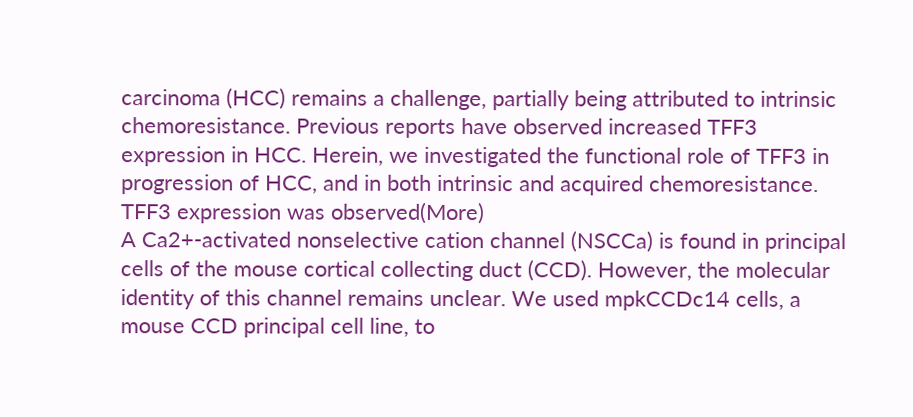carcinoma (HCC) remains a challenge, partially being attributed to intrinsic chemoresistance. Previous reports have observed increased TFF3 expression in HCC. Herein, we investigated the functional role of TFF3 in progression of HCC, and in both intrinsic and acquired chemoresistance. TFF3 expression was observed(More)
A Ca2+-activated nonselective cation channel (NSCCa) is found in principal cells of the mouse cortical collecting duct (CCD). However, the molecular identity of this channel remains unclear. We used mpkCCDc14 cells, a mouse CCD principal cell line, to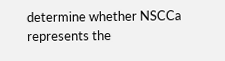determine whether NSCCa represents the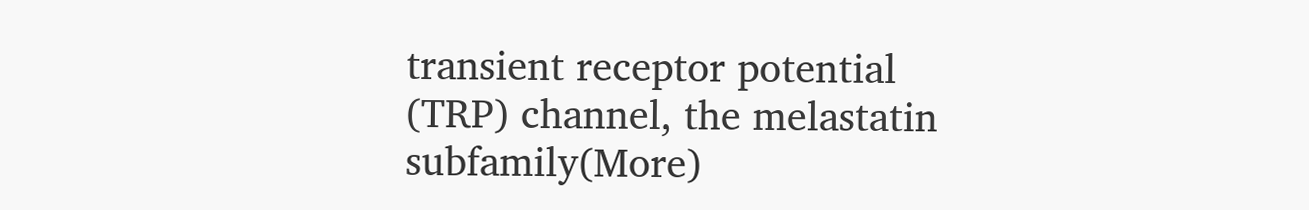transient receptor potential (TRP) channel, the melastatin subfamily(More)